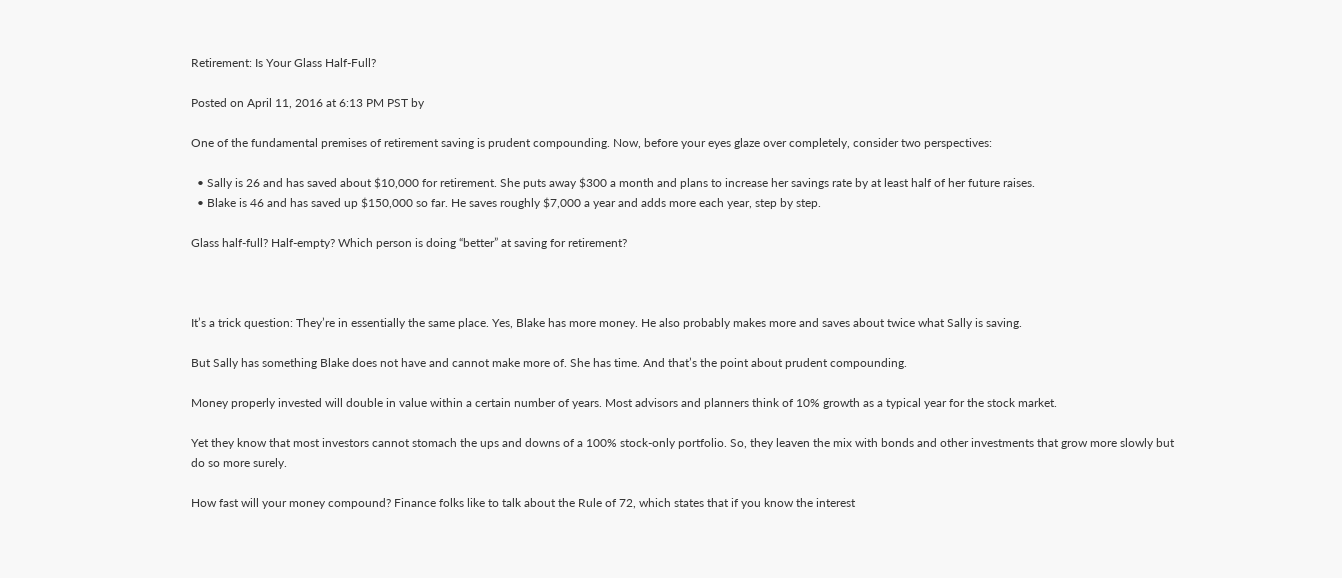Retirement: Is Your Glass Half-Full?

Posted on April 11, 2016 at 6:13 PM PST by

One of the fundamental premises of retirement saving is prudent compounding. Now, before your eyes glaze over completely, consider two perspectives:

  • Sally is 26 and has saved about $10,000 for retirement. She puts away $300 a month and plans to increase her savings rate by at least half of her future raises.
  • Blake is 46 and has saved up $150,000 so far. He saves roughly $7,000 a year and adds more each year, step by step.

Glass half-full? Half-empty? Which person is doing “better” at saving for retirement?



It’s a trick question: They’re in essentially the same place. Yes, Blake has more money. He also probably makes more and saves about twice what Sally is saving.

But Sally has something Blake does not have and cannot make more of. She has time. And that’s the point about prudent compounding.

Money properly invested will double in value within a certain number of years. Most advisors and planners think of 10% growth as a typical year for the stock market.

Yet they know that most investors cannot stomach the ups and downs of a 100% stock-only portfolio. So, they leaven the mix with bonds and other investments that grow more slowly but do so more surely.

How fast will your money compound? Finance folks like to talk about the Rule of 72, which states that if you know the interest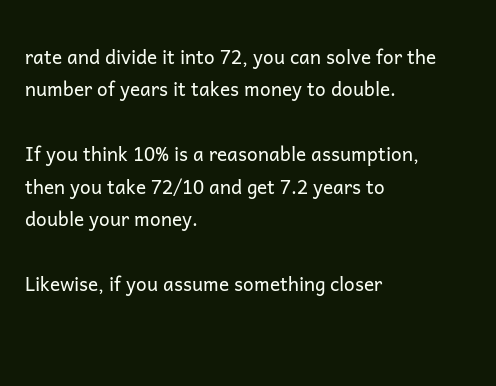rate and divide it into 72, you can solve for the number of years it takes money to double.

If you think 10% is a reasonable assumption, then you take 72/10 and get 7.2 years to double your money.

Likewise, if you assume something closer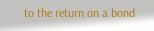to the return on a bond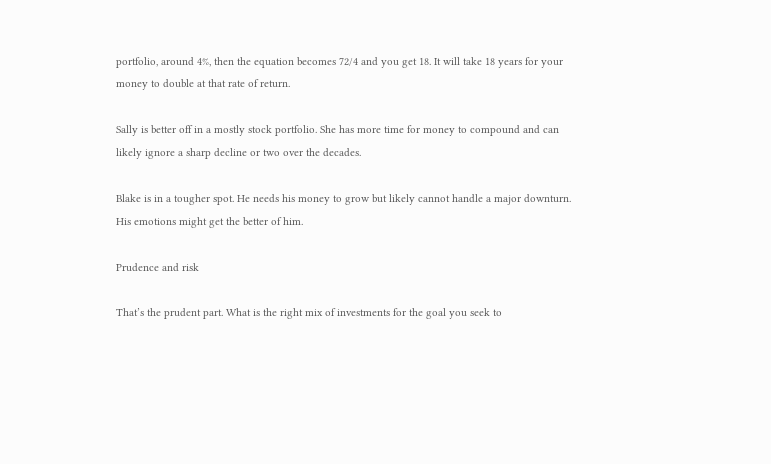portfolio, around 4%, then the equation becomes 72/4 and you get 18. It will take 18 years for your money to double at that rate of return.

Sally is better off in a mostly stock portfolio. She has more time for money to compound and can likely ignore a sharp decline or two over the decades.

Blake is in a tougher spot. He needs his money to grow but likely cannot handle a major downturn. His emotions might get the better of him.

Prudence and risk

That’s the prudent part. What is the right mix of investments for the goal you seek to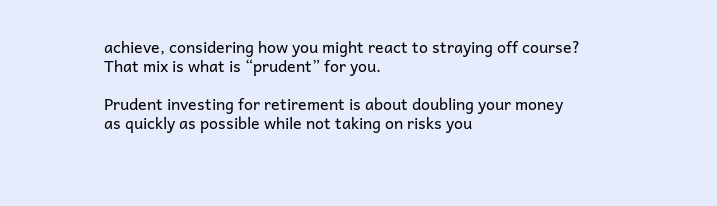achieve, considering how you might react to straying off course? That mix is what is “prudent” for you.

Prudent investing for retirement is about doubling your money as quickly as possible while not taking on risks you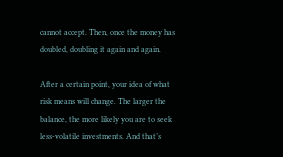cannot accept. Then, once the money has doubled, doubling it again and again.

After a certain point, your idea of what risk means will change. The larger the balance, the more likely you are to seek less-volatile investments. And that’s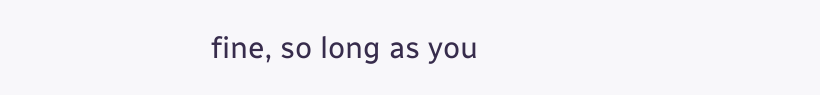fine, so long as you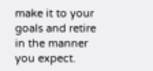make it to your goals and retire in the manner you expect.